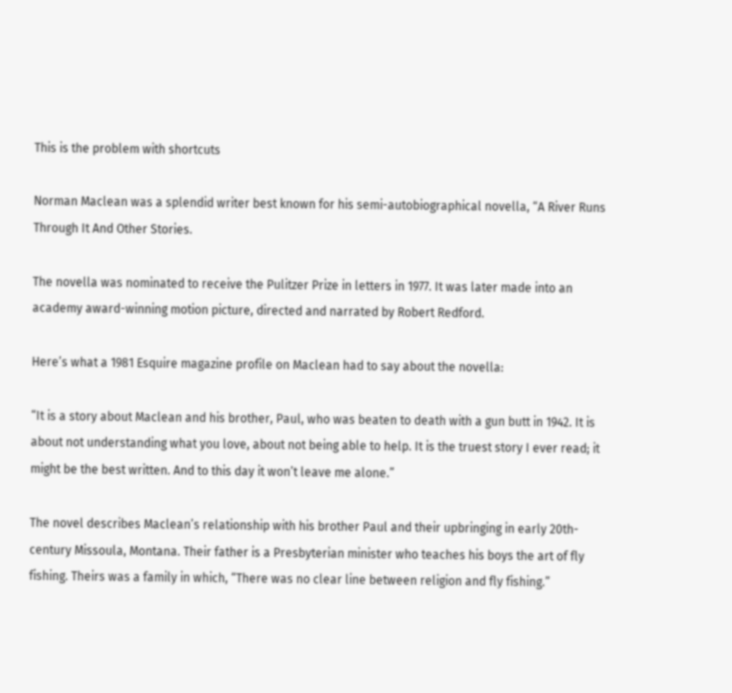This is the problem with shortcuts

Norman Maclean was a splendid writer best known for his semi-autobiographical novella, “A River Runs Through It And Other Stories.

The novella was nominated to receive the Pulitzer Prize in letters in 1977. It was later made into an academy award-winning motion picture, directed and narrated by Robert Redford.

Here’s what a 1981 Esquire magazine profile on Maclean had to say about the novella:

“It is a story about Maclean and his brother, Paul, who was beaten to death with a gun butt in 1942. It is about not understanding what you love, about not being able to help. It is the truest story I ever read; it might be the best written. And to this day it won’t leave me alone.”

The novel describes Maclean’s relationship with his brother Paul and their upbringing in early 20th-century Missoula, Montana. Their father is a Presbyterian minister who teaches his boys the art of fly fishing. Theirs was a family in which, “There was no clear line between religion and fly fishing.”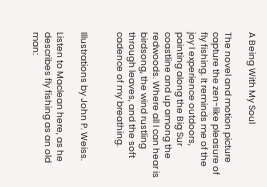A Being With My Soul

The novel and motion picture capture the zen-like pleasure of fly fishing. It reminds me of the joy I experience outdoors, painting along the Big Sur coastline and up among the redwoods. Where all I can hear is birdsong, the wind rustling through leaves, and the soft cadence of my breathing.


Illustrations by John P. Weiss.

Listen to Maclean here, as he describes fly fishing as an old man: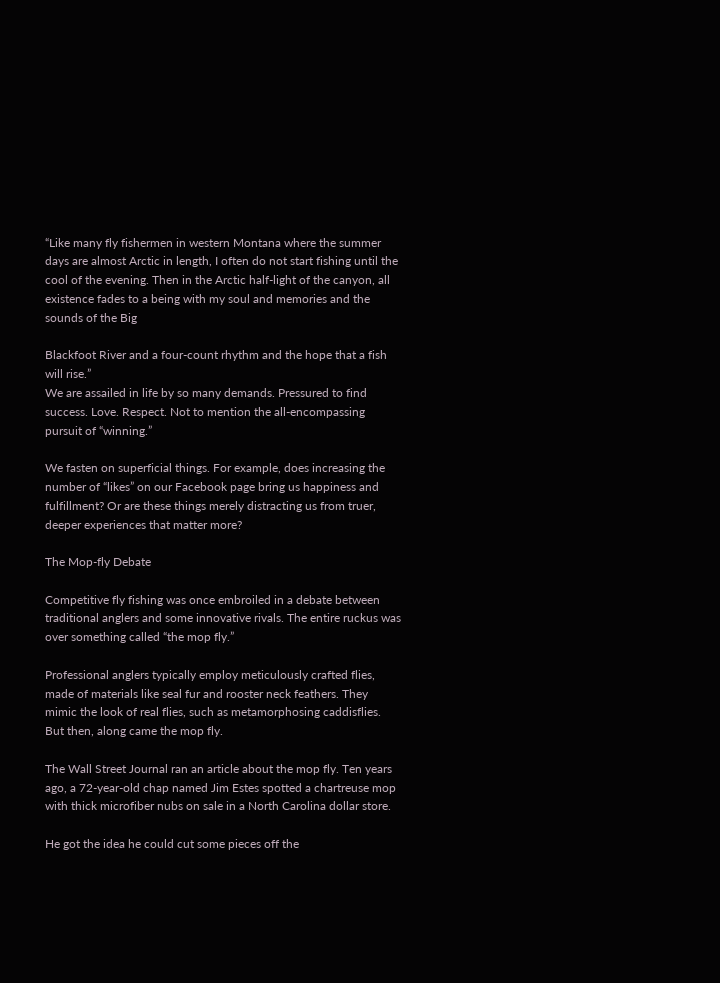“Like many fly fishermen in western Montana where the summer days are almost Arctic in length, I often do not start fishing until the cool of the evening. Then in the Arctic half-light of the canyon, all existence fades to a being with my soul and memories and the sounds of the Big

Blackfoot River and a four-count rhythm and the hope that a fish will rise.”
We are assailed in life by so many demands. Pressured to find success. Love. Respect. Not to mention the all-encompassing pursuit of “winning.”

We fasten on superficial things. For example, does increasing the number of “likes” on our Facebook page bring us happiness and fulfillment? Or are these things merely distracting us from truer, deeper experiences that matter more?

The Mop-fly Debate

Competitive fly fishing was once embroiled in a debate between traditional anglers and some innovative rivals. The entire ruckus was over something called “the mop fly.”

Professional anglers typically employ meticulously crafted flies, made of materials like seal fur and rooster neck feathers. They mimic the look of real flies, such as metamorphosing caddisflies. But then, along came the mop fly.

The Wall Street Journal ran an article about the mop fly. Ten years ago, a 72-year-old chap named Jim Estes spotted a chartreuse mop with thick microfiber nubs on sale in a North Carolina dollar store.

He got the idea he could cut some pieces off the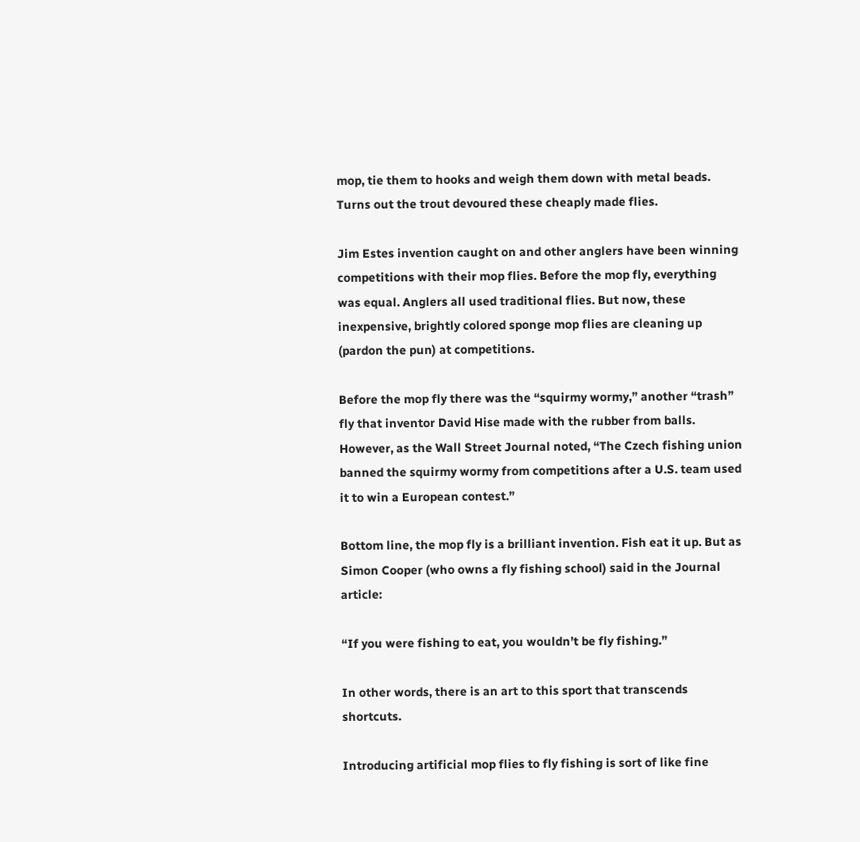mop, tie them to hooks and weigh them down with metal beads. Turns out the trout devoured these cheaply made flies.

Jim Estes invention caught on and other anglers have been winning competitions with their mop flies. Before the mop fly, everything was equal. Anglers all used traditional flies. But now, these inexpensive, brightly colored sponge mop flies are cleaning up (pardon the pun) at competitions.

Before the mop fly there was the “squirmy wormy,” another “trash” fly that inventor David Hise made with the rubber from balls. However, as the Wall Street Journal noted, “The Czech fishing union banned the squirmy wormy from competitions after a U.S. team used it to win a European contest.”

Bottom line, the mop fly is a brilliant invention. Fish eat it up. But as Simon Cooper (who owns a fly fishing school) said in the Journal article:

“If you were fishing to eat, you wouldn’t be fly fishing.”

In other words, there is an art to this sport that transcends shortcuts.

Introducing artificial mop flies to fly fishing is sort of like fine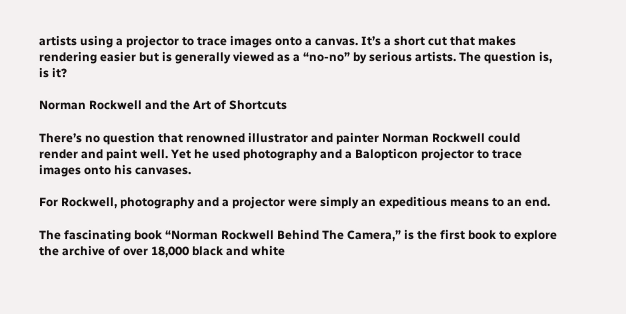artists using a projector to trace images onto a canvas. It’s a short cut that makes rendering easier but is generally viewed as a “no-no” by serious artists. The question is, is it?

Norman Rockwell and the Art of Shortcuts

There’s no question that renowned illustrator and painter Norman Rockwell could render and paint well. Yet he used photography and a Balopticon projector to trace images onto his canvases.

For Rockwell, photography and a projector were simply an expeditious means to an end.

The fascinating book “Norman Rockwell Behind The Camera,” is the first book to explore the archive of over 18,000 black and white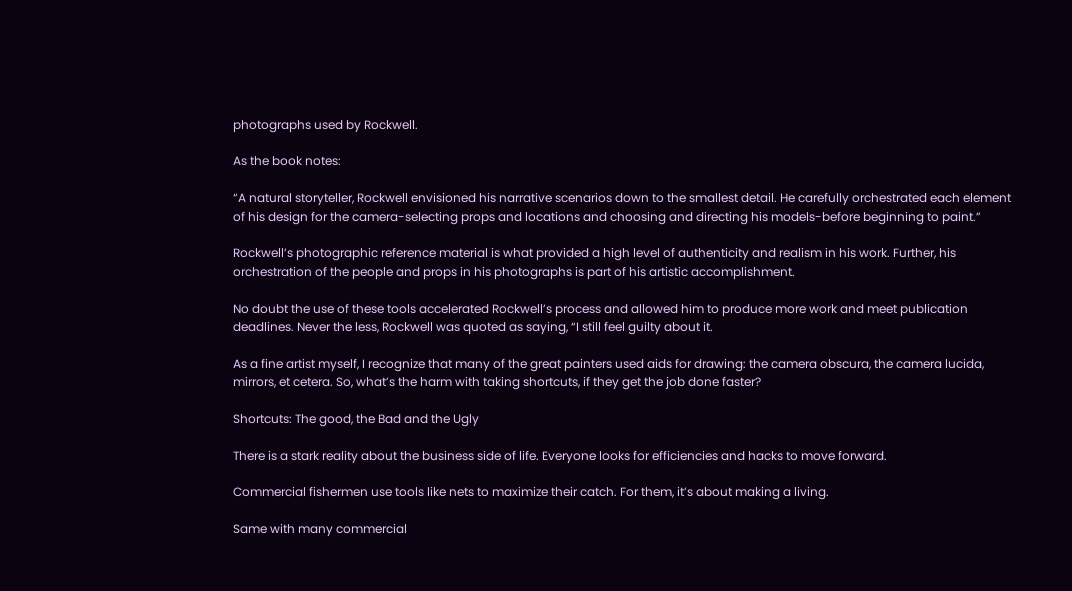photographs used by Rockwell.

As the book notes:

“A natural storyteller, Rockwell envisioned his narrative scenarios down to the smallest detail. He carefully orchestrated each element of his design for the camera-selecting props and locations and choosing and directing his models-before beginning to paint.”

Rockwell’s photographic reference material is what provided a high level of authenticity and realism in his work. Further, his orchestration of the people and props in his photographs is part of his artistic accomplishment.

No doubt the use of these tools accelerated Rockwell’s process and allowed him to produce more work and meet publication deadlines. Never the less, Rockwell was quoted as saying, “I still feel guilty about it.

As a fine artist myself, I recognize that many of the great painters used aids for drawing: the camera obscura, the camera lucida, mirrors, et cetera. So, what’s the harm with taking shortcuts, if they get the job done faster?

Shortcuts: The good, the Bad and the Ugly

There is a stark reality about the business side of life. Everyone looks for efficiencies and hacks to move forward.

Commercial fishermen use tools like nets to maximize their catch. For them, it’s about making a living.

Same with many commercial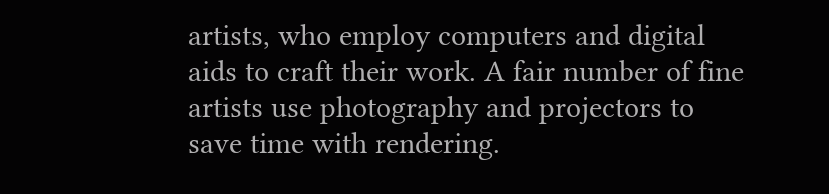artists, who employ computers and digital aids to craft their work. A fair number of fine artists use photography and projectors to save time with rendering.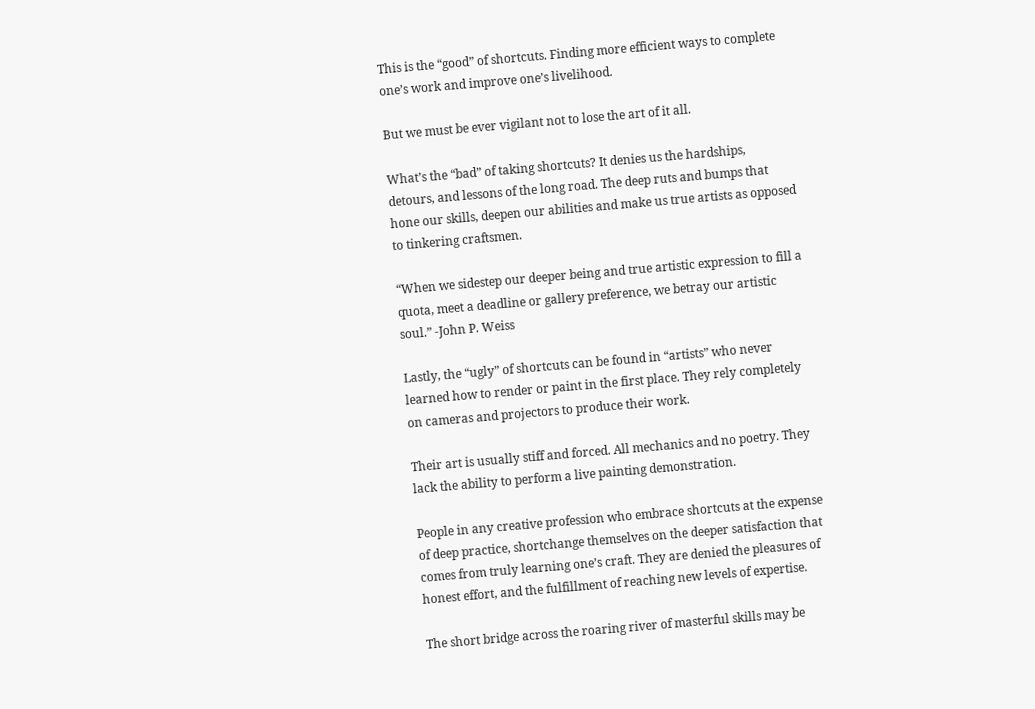This is the “good” of shortcuts. Finding more efficient ways to complete one’s work and improve one’s livelihood.

But we must be ever vigilant not to lose the art of it all.

What’s the “bad” of taking shortcuts? It denies us the hardships, detours, and lessons of the long road. The deep ruts and bumps that hone our skills, deepen our abilities and make us true artists as opposed to tinkering craftsmen.

“When we sidestep our deeper being and true artistic expression to fill a quota, meet a deadline or gallery preference, we betray our artistic soul.” -John P. Weiss

Lastly, the “ugly” of shortcuts can be found in “artists” who never learned how to render or paint in the first place. They rely completely on cameras and projectors to produce their work.

Their art is usually stiff and forced. All mechanics and no poetry. They lack the ability to perform a live painting demonstration.

People in any creative profession who embrace shortcuts at the expense of deep practice, shortchange themselves on the deeper satisfaction that comes from truly learning one’s craft. They are denied the pleasures of honest effort, and the fulfillment of reaching new levels of expertise.

The short bridge across the roaring river of masterful skills may be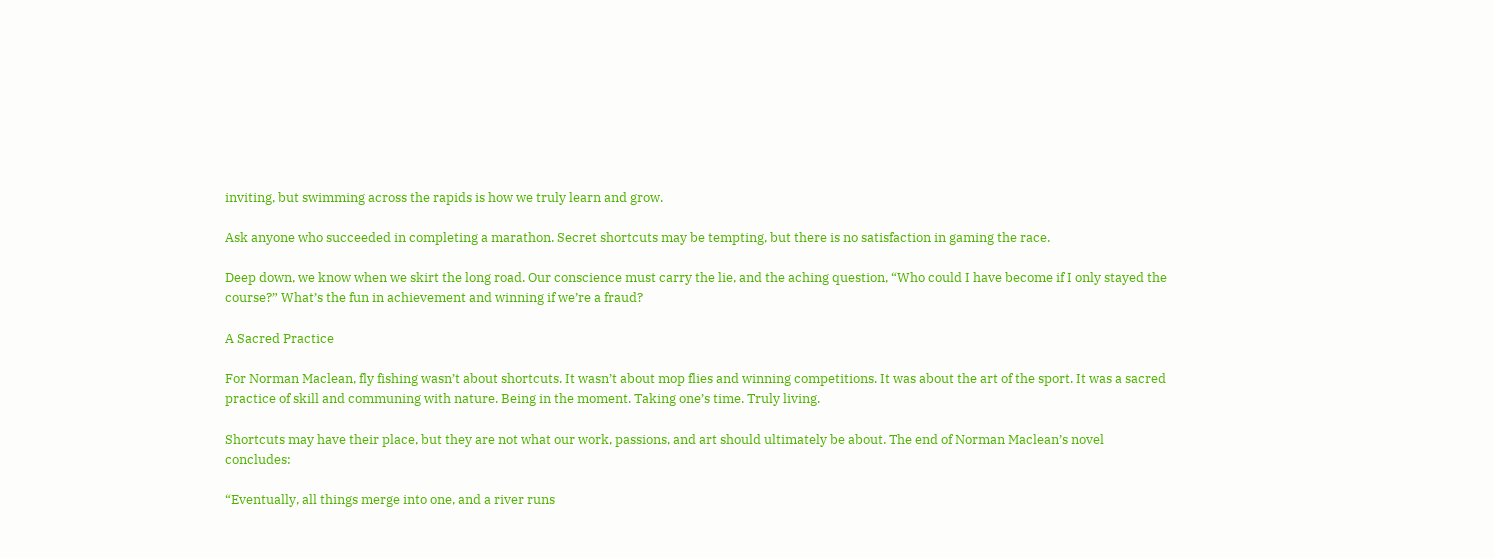inviting, but swimming across the rapids is how we truly learn and grow.

Ask anyone who succeeded in completing a marathon. Secret shortcuts may be tempting, but there is no satisfaction in gaming the race.

Deep down, we know when we skirt the long road. Our conscience must carry the lie, and the aching question, “Who could I have become if I only stayed the course?” What’s the fun in achievement and winning if we’re a fraud?

A Sacred Practice

For Norman Maclean, fly fishing wasn’t about shortcuts. It wasn’t about mop flies and winning competitions. It was about the art of the sport. It was a sacred practice of skill and communing with nature. Being in the moment. Taking one’s time. Truly living.

Shortcuts may have their place, but they are not what our work, passions, and art should ultimately be about. The end of Norman Maclean’s novel concludes:

“Eventually, all things merge into one, and a river runs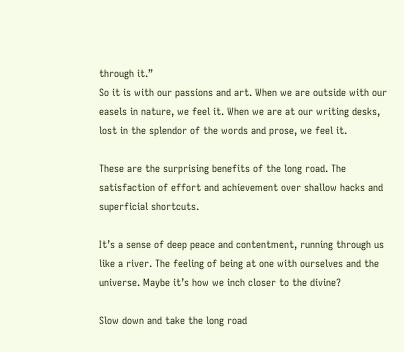through it.”
So it is with our passions and art. When we are outside with our easels in nature, we feel it. When we are at our writing desks, lost in the splendor of the words and prose, we feel it.

These are the surprising benefits of the long road. The satisfaction of effort and achievement over shallow hacks and superficial shortcuts.

It’s a sense of deep peace and contentment, running through us like a river. The feeling of being at one with ourselves and the universe. Maybe it’s how we inch closer to the divine?

Slow down and take the long road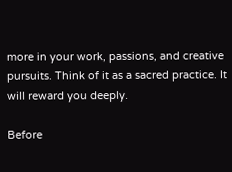more in your work, passions, and creative pursuits. Think of it as a sacred practice. It will reward you deeply.

Before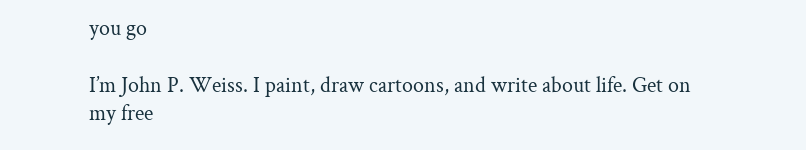you go

I’m John P. Weiss. I paint, draw cartoons, and write about life. Get on my free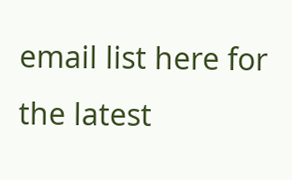email list here for the latest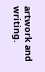artwork and writing.